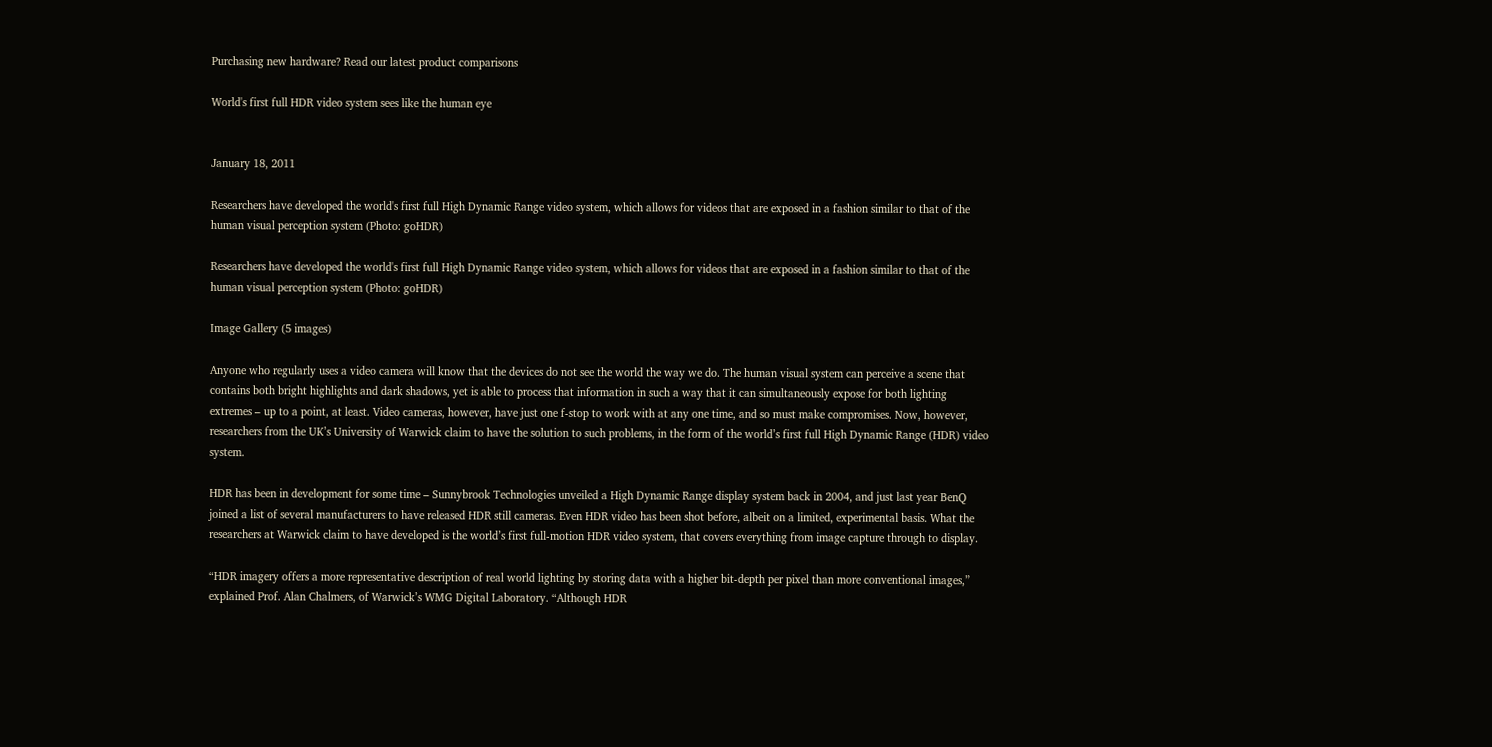Purchasing new hardware? Read our latest product comparisons

World's first full HDR video system sees like the human eye


January 18, 2011

Researchers have developed the world's first full High Dynamic Range video system, which allows for videos that are exposed in a fashion similar to that of the human visual perception system (Photo: goHDR)

Researchers have developed the world's first full High Dynamic Range video system, which allows for videos that are exposed in a fashion similar to that of the human visual perception system (Photo: goHDR)

Image Gallery (5 images)

Anyone who regularly uses a video camera will know that the devices do not see the world the way we do. The human visual system can perceive a scene that contains both bright highlights and dark shadows, yet is able to process that information in such a way that it can simultaneously expose for both lighting extremes – up to a point, at least. Video cameras, however, have just one f-stop to work with at any one time, and so must make compromises. Now, however, researchers from the UK’s University of Warwick claim to have the solution to such problems, in the form of the world’s first full High Dynamic Range (HDR) video system.

HDR has been in development for some time – Sunnybrook Technologies unveiled a High Dynamic Range display system back in 2004, and just last year BenQ joined a list of several manufacturers to have released HDR still cameras. Even HDR video has been shot before, albeit on a limited, experimental basis. What the researchers at Warwick claim to have developed is the world’s first full-motion HDR video system, that covers everything from image capture through to display.

“HDR imagery offers a more representative description of real world lighting by storing data with a higher bit-depth per pixel than more conventional images,” explained Prof. Alan Chalmers, of Warwick’s WMG Digital Laboratory. “Although HDR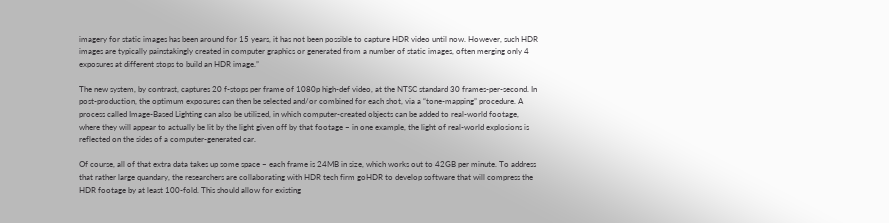imagery for static images has been around for 15 years, it has not been possible to capture HDR video until now. However, such HDR images are typically painstakingly created in computer graphics or generated from a number of static images, often merging only 4 exposures at different stops to build an HDR image.”

The new system, by contrast, captures 20 f-stops per frame of 1080p high-def video, at the NTSC standard 30 frames-per-second. In post-production, the optimum exposures can then be selected and/or combined for each shot, via a “tone-mapping” procedure. A process called Image-Based Lighting can also be utilized, in which computer-created objects can be added to real-world footage, where they will appear to actually be lit by the light given off by that footage – in one example, the light of real-world explosions is reflected on the sides of a computer-generated car.

Of course, all of that extra data takes up some space – each frame is 24MB in size, which works out to 42GB per minute. To address that rather large quandary, the researchers are collaborating with HDR tech firm goHDR to develop software that will compress the HDR footage by at least 100-fold. This should allow for existing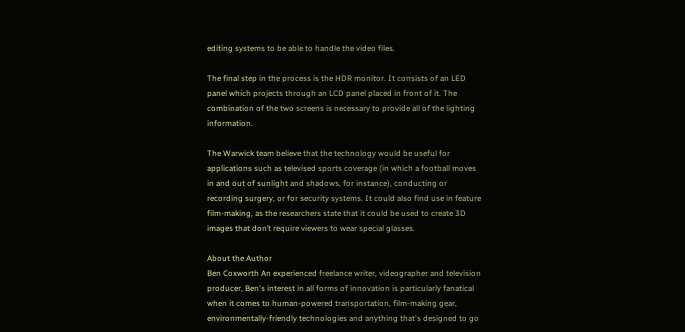editing systems to be able to handle the video files.

The final step in the process is the HDR monitor. It consists of an LED panel which projects through an LCD panel placed in front of it. The combination of the two screens is necessary to provide all of the lighting information.

The Warwick team believe that the technology would be useful for applications such as televised sports coverage (in which a football moves in and out of sunlight and shadows, for instance), conducting or recording surgery, or for security systems. It could also find use in feature film-making, as the researchers state that it could be used to create 3D images that don’t require viewers to wear special glasses.

About the Author
Ben Coxworth An experienced freelance writer, videographer and television producer, Ben's interest in all forms of innovation is particularly fanatical when it comes to human-powered transportation, film-making gear, environmentally-friendly technologies and anything that's designed to go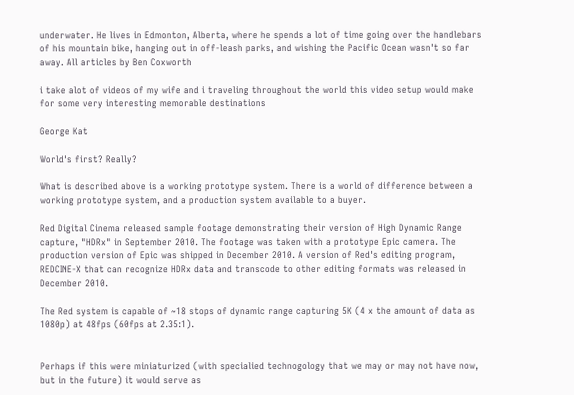underwater. He lives in Edmonton, Alberta, where he spends a lot of time going over the handlebars of his mountain bike, hanging out in off-leash parks, and wishing the Pacific Ocean wasn't so far away. All articles by Ben Coxworth

i take alot of videos of my wife and i traveling throughout the world this video setup would make for some very interesting memorable destinations

George Kat

World's first? Really?

What is described above is a working prototype system. There is a world of difference between a working prototype system, and a production system available to a buyer.

Red Digital Cinema released sample footage demonstrating their version of High Dynamic Range capture, "HDRx" in September 2010. The footage was taken with a prototype Epic camera. The production version of Epic was shipped in December 2010. A version of Red's editing program, REDCINE-X that can recognize HDRx data and transcode to other editing formats was released in December 2010.

The Red system is capable of ~18 stops of dynamic range capturing 5K (4 x the amount of data as 1080p) at 48fps (60fps at 2.35:1).


Perhaps if this were miniaturized (with specialied technogology that we may or may not have now, but in the future) it would serve as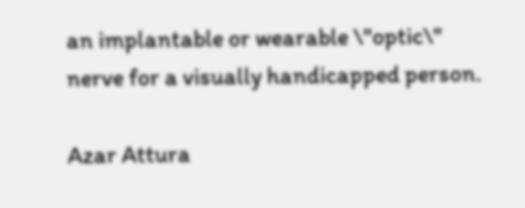an implantable or wearable \"optic\" nerve for a visually handicapped person.

Azar Attura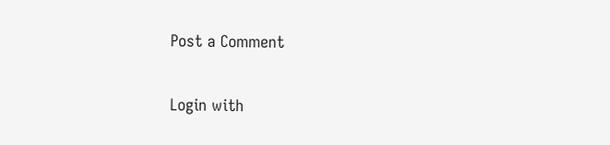Post a Comment

Login with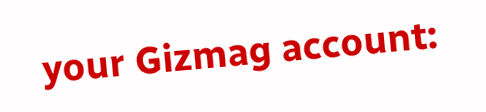your Gizmag account: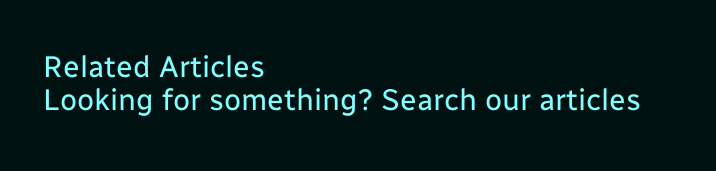Related Articles
Looking for something? Search our articles